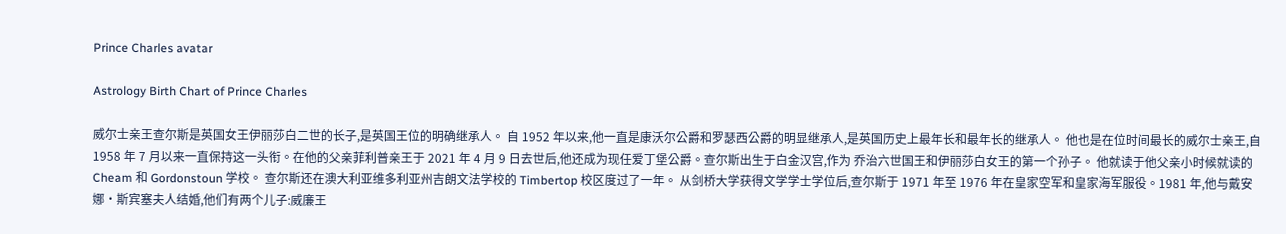Prince Charles avatar

Astrology Birth Chart of Prince Charles

威尔士亲王查尔斯是英国女王伊丽莎白二世的长子,是英国王位的明确继承人。 自 1952 年以来,他一直是康沃尔公爵和罗瑟西公爵的明显继承人,是英国历史上最年长和最年长的继承人。 他也是在位时间最长的威尔士亲王,自 1958 年 7 月以来一直保持这一头衔。在他的父亲菲利普亲王于 2021 年 4 月 9 日去世后,他还成为现任爱丁堡公爵。查尔斯出生于白金汉宫,作为 乔治六世国王和伊丽莎白女王的第一个孙子。 他就读于他父亲小时候就读的 Cheam 和 Gordonstoun 学校。 查尔斯还在澳大利亚维多利亚州吉朗文法学校的 Timbertop 校区度过了一年。 从剑桥大学获得文学学士学位后,查尔斯于 1971 年至 1976 年在皇家空军和皇家海军服役。1981 年,他与戴安娜·斯宾塞夫人结婚,他们有两个儿子:威廉王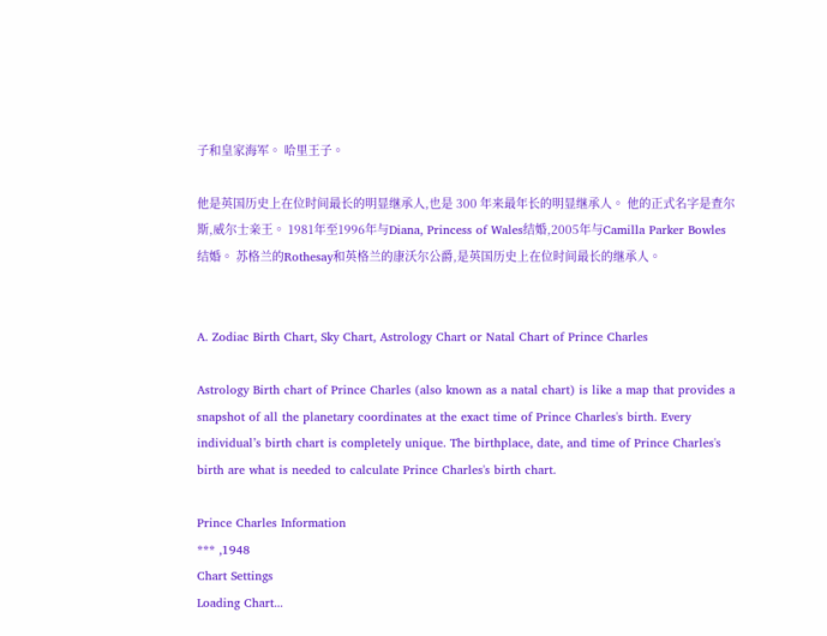子和皇家海军。 哈里王子。

他是英国历史上在位时间最长的明显继承人,也是 300 年来最年长的明显继承人。 他的正式名字是查尔斯,威尔士亲王。 1981年至1996年与Diana, Princess of Wales结婚,2005年与Camilla Parker Bowles结婚。 苏格兰的Rothesay和英格兰的康沃尔公爵,是英国历史上在位时间最长的继承人。


A. Zodiac Birth Chart, Sky Chart, Astrology Chart or Natal Chart of Prince Charles

Astrology Birth chart of Prince Charles (also known as a natal chart) is like a map that provides a snapshot of all the planetary coordinates at the exact time of Prince Charles's birth. Every individual’s birth chart is completely unique. The birthplace, date, and time of Prince Charles's birth are what is needed to calculate Prince Charles's birth chart.

Prince Charles Information
*** ,1948
Chart Settings
Loading Chart...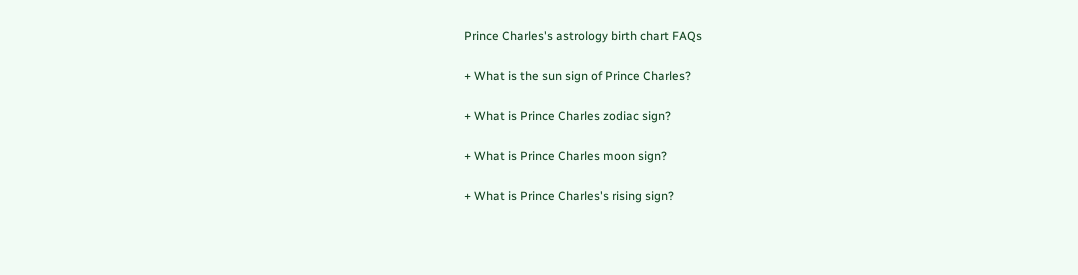Prince Charles's astrology birth chart FAQs

+ What is the sun sign of Prince Charles?

+ What is Prince Charles zodiac sign?

+ What is Prince Charles moon sign?

+ What is Prince Charles's rising sign?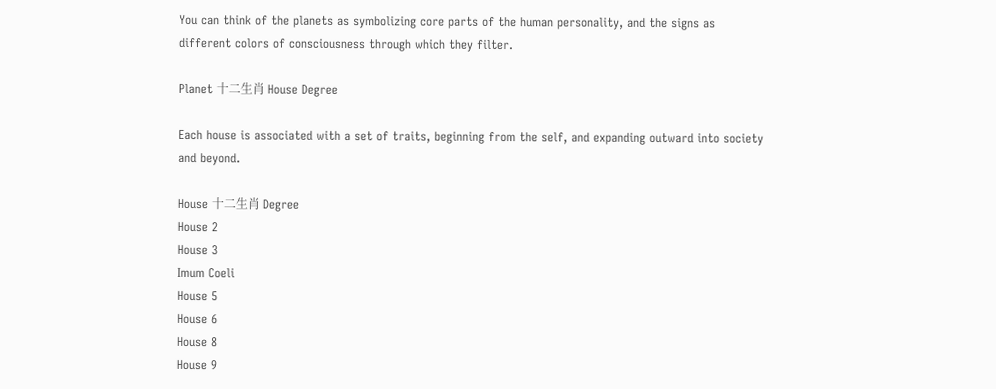You can think of the planets as symbolizing core parts of the human personality, and the signs as different colors of consciousness through which they filter.

Planet 十二生肖 House Degree

Each house is associated with a set of traits, beginning from the self, and expanding outward into society and beyond.

House 十二生肖 Degree
House 2
House 3
Imum Coeli
House 5
House 6
House 8
House 9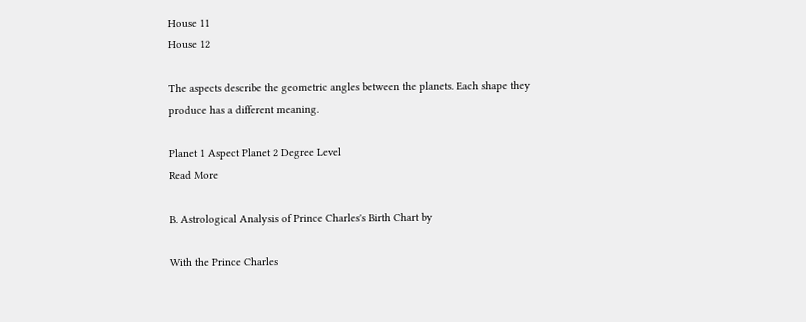House 11
House 12

The aspects describe the geometric angles between the planets. Each shape they produce has a different meaning.

Planet 1 Aspect Planet 2 Degree Level
Read More

B. Astrological Analysis of Prince Charles's Birth Chart by

With the Prince Charles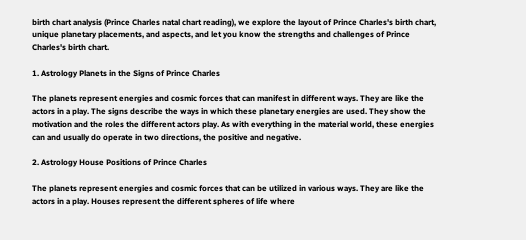birth chart analysis (Prince Charles natal chart reading), we explore the layout of Prince Charles's birth chart, unique planetary placements, and aspects, and let you know the strengths and challenges of Prince Charles's birth chart.

1. Astrology Planets in the Signs of Prince Charles

The planets represent energies and cosmic forces that can manifest in different ways. They are like the actors in a play. The signs describe the ways in which these planetary energies are used. They show the motivation and the roles the different actors play. As with everything in the material world, these energies can and usually do operate in two directions, the positive and negative.

2. Astrology House Positions of Prince Charles

The planets represent energies and cosmic forces that can be utilized in various ways. They are like the actors in a play. Houses represent the different spheres of life where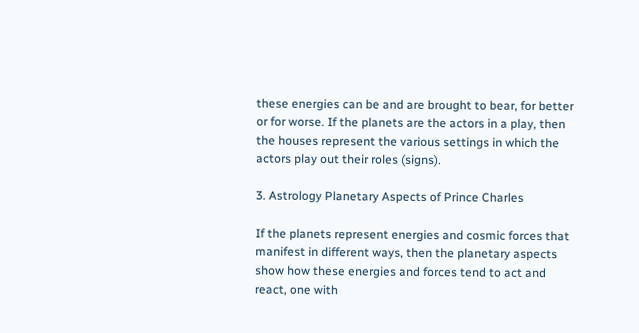these energies can be and are brought to bear, for better or for worse. If the planets are the actors in a play, then the houses represent the various settings in which the actors play out their roles (signs).

3. Astrology Planetary Aspects of Prince Charles

If the planets represent energies and cosmic forces that manifest in different ways, then the planetary aspects show how these energies and forces tend to act and react, one with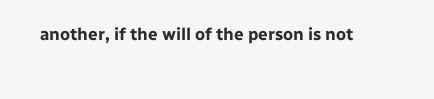another, if the will of the person is not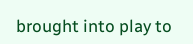brought into play to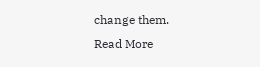change them.
Read More